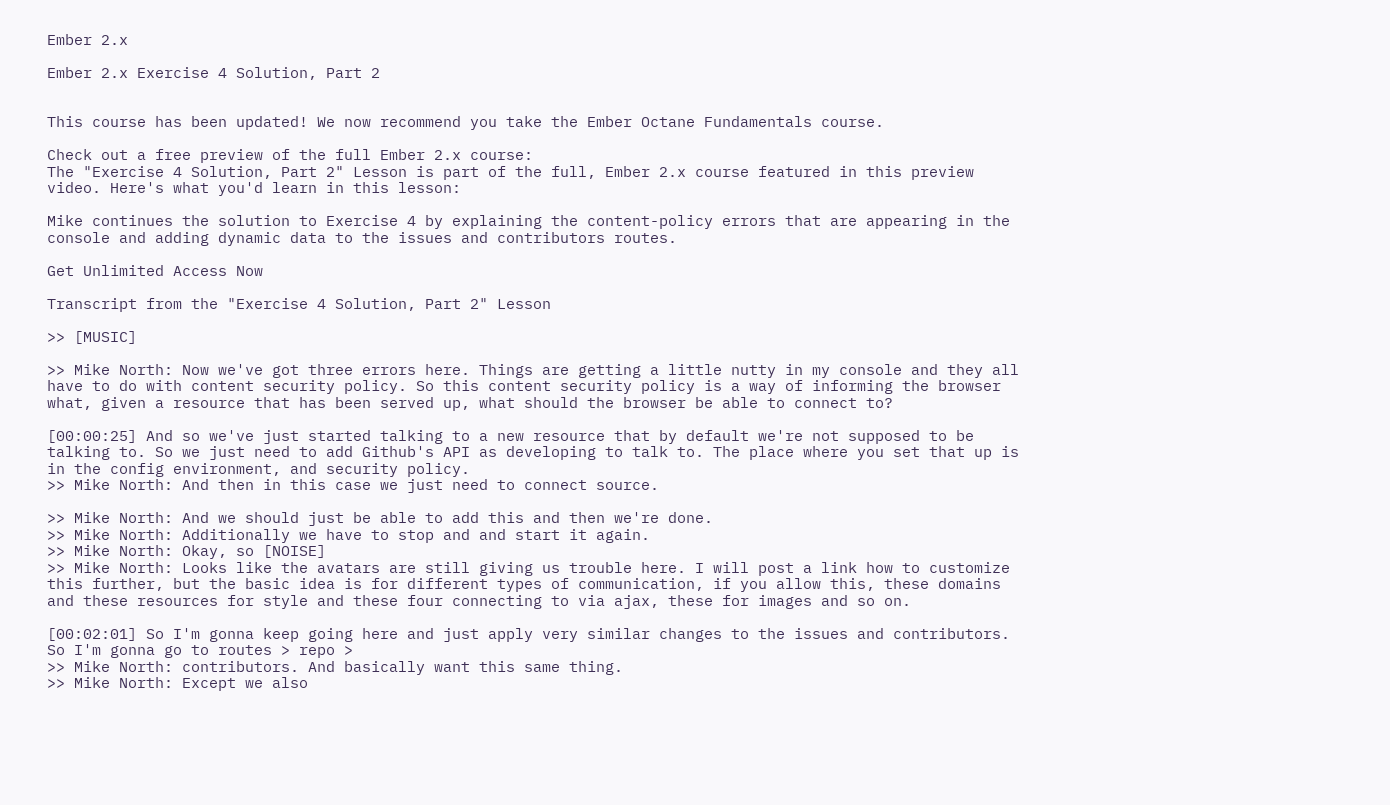Ember 2.x

Ember 2.x Exercise 4 Solution, Part 2


This course has been updated! We now recommend you take the Ember Octane Fundamentals course.

Check out a free preview of the full Ember 2.x course:
The "Exercise 4 Solution, Part 2" Lesson is part of the full, Ember 2.x course featured in this preview video. Here's what you'd learn in this lesson:

Mike continues the solution to Exercise 4 by explaining the content-policy errors that are appearing in the console and adding dynamic data to the issues and contributors routes.

Get Unlimited Access Now

Transcript from the "Exercise 4 Solution, Part 2" Lesson

>> [MUSIC]

>> Mike North: Now we've got three errors here. Things are getting a little nutty in my console and they all have to do with content security policy. So this content security policy is a way of informing the browser what, given a resource that has been served up, what should the browser be able to connect to?

[00:00:25] And so we've just started talking to a new resource that by default we're not supposed to be talking to. So we just need to add Github's API as developing to talk to. The place where you set that up is in the config environment, and security policy.
>> Mike North: And then in this case we just need to connect source.

>> Mike North: And we should just be able to add this and then we're done.
>> Mike North: Additionally we have to stop and and start it again.
>> Mike North: Okay, so [NOISE]
>> Mike North: Looks like the avatars are still giving us trouble here. I will post a link how to customize this further, but the basic idea is for different types of communication, if you allow this, these domains and these resources for style and these four connecting to via ajax, these for images and so on.

[00:02:01] So I'm gonna keep going here and just apply very similar changes to the issues and contributors. So I'm gonna go to routes > repo >
>> Mike North: contributors. And basically want this same thing.
>> Mike North: Except we also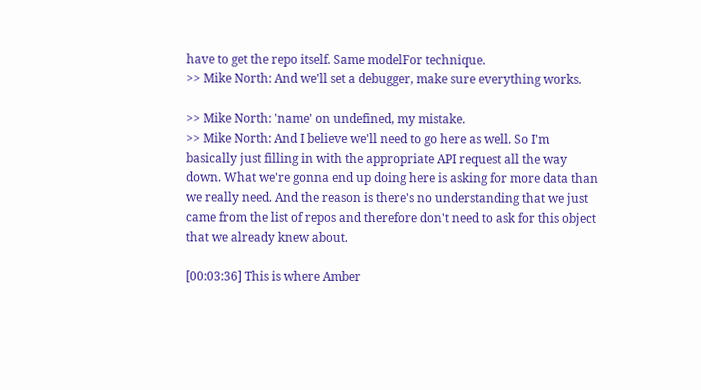have to get the repo itself. Same modelFor technique.
>> Mike North: And we'll set a debugger, make sure everything works.

>> Mike North: 'name' on undefined, my mistake.
>> Mike North: And I believe we'll need to go here as well. So I'm basically just filling in with the appropriate API request all the way down. What we're gonna end up doing here is asking for more data than we really need. And the reason is there's no understanding that we just came from the list of repos and therefore don't need to ask for this object that we already knew about.

[00:03:36] This is where Amber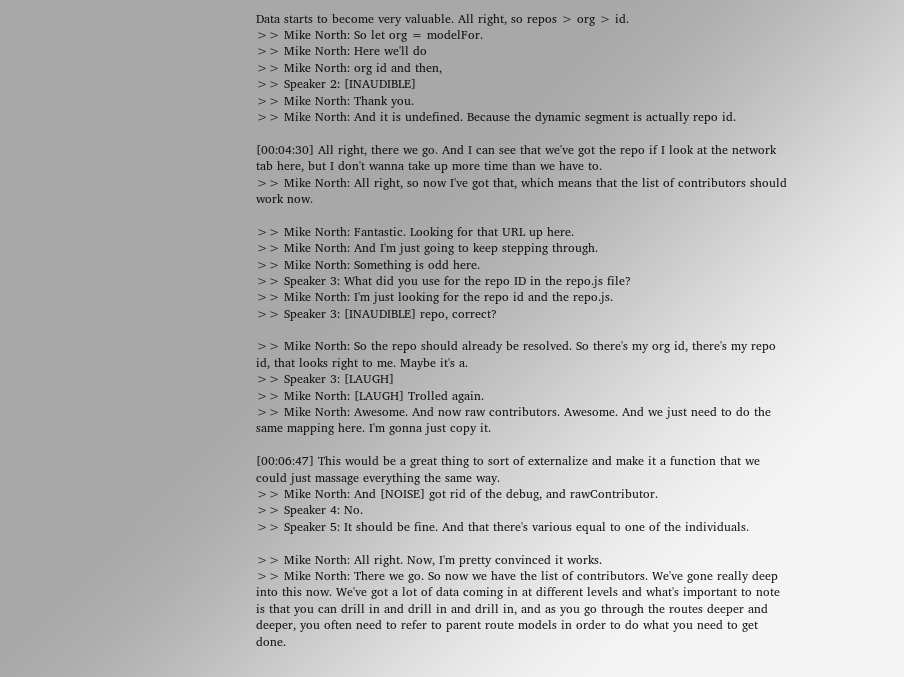Data starts to become very valuable. All right, so repos > org > id.
>> Mike North: So let org = modelFor.
>> Mike North: Here we'll do
>> Mike North: org id and then,
>> Speaker 2: [INAUDIBLE]
>> Mike North: Thank you.
>> Mike North: And it is undefined. Because the dynamic segment is actually repo id.

[00:04:30] All right, there we go. And I can see that we've got the repo if I look at the network tab here, but I don't wanna take up more time than we have to.
>> Mike North: All right, so now I've got that, which means that the list of contributors should work now.

>> Mike North: Fantastic. Looking for that URL up here.
>> Mike North: And I'm just going to keep stepping through.
>> Mike North: Something is odd here.
>> Speaker 3: What did you use for the repo ID in the repo.js file?
>> Mike North: I'm just looking for the repo id and the repo.js.
>> Speaker 3: [INAUDIBLE] repo, correct?

>> Mike North: So the repo should already be resolved. So there's my org id, there's my repo id, that looks right to me. Maybe it's a.
>> Speaker 3: [LAUGH]
>> Mike North: [LAUGH] Trolled again.
>> Mike North: Awesome. And now raw contributors. Awesome. And we just need to do the same mapping here. I'm gonna just copy it.

[00:06:47] This would be a great thing to sort of externalize and make it a function that we could just massage everything the same way.
>> Mike North: And [NOISE] got rid of the debug, and rawContributor.
>> Speaker 4: No.
>> Speaker 5: It should be fine. And that there's various equal to one of the individuals.

>> Mike North: All right. Now, I'm pretty convinced it works.
>> Mike North: There we go. So now we have the list of contributors. We've gone really deep into this now. We've got a lot of data coming in at different levels and what's important to note is that you can drill in and drill in and drill in, and as you go through the routes deeper and deeper, you often need to refer to parent route models in order to do what you need to get done.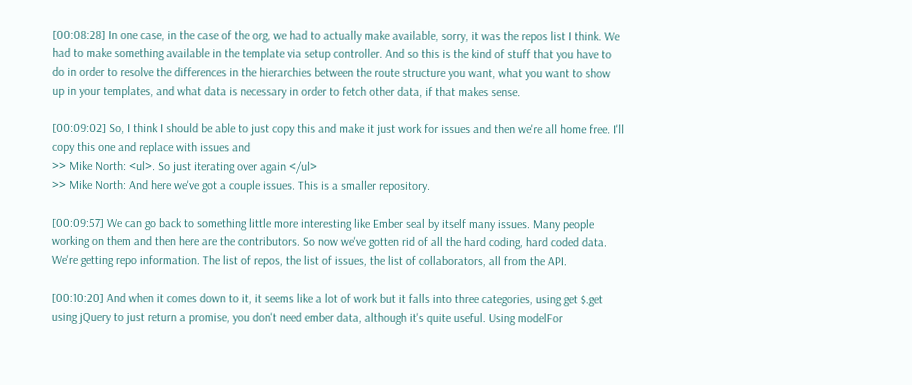[00:08:28] In one case, in the case of the org, we had to actually make available, sorry, it was the repos list I think. We had to make something available in the template via setup controller. And so this is the kind of stuff that you have to do in order to resolve the differences in the hierarchies between the route structure you want, what you want to show up in your templates, and what data is necessary in order to fetch other data, if that makes sense.

[00:09:02] So, I think I should be able to just copy this and make it just work for issues and then we're all home free. I'll copy this one and replace with issues and
>> Mike North: <ul>. So just iterating over again </ul>
>> Mike North: And here we've got a couple issues. This is a smaller repository.

[00:09:57] We can go back to something little more interesting like Ember seal by itself many issues. Many people working on them and then here are the contributors. So now we've gotten rid of all the hard coding, hard coded data. We're getting repo information. The list of repos, the list of issues, the list of collaborators, all from the API.

[00:10:20] And when it comes down to it, it seems like a lot of work but it falls into three categories, using get $.get using jQuery to just return a promise, you don't need ember data, although it's quite useful. Using modelFor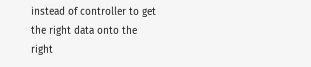instead of controller to get the right data onto the right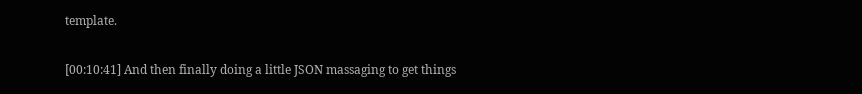template.

[00:10:41] And then finally doing a little JSON massaging to get things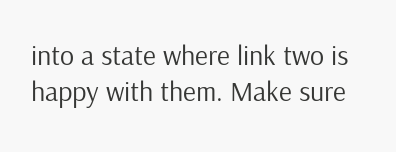into a state where link two is happy with them. Make sure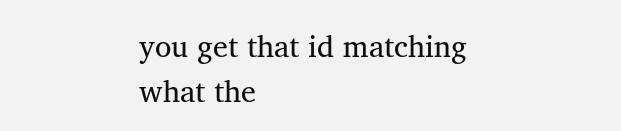you get that id matching what the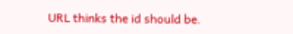URL thinks the id should be.